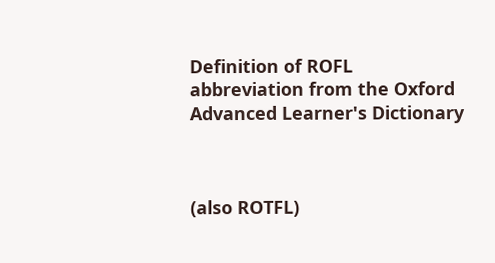Definition of ROFL abbreviation from the Oxford Advanced Learner's Dictionary



(also ROTFL)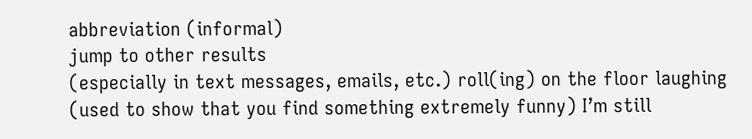abbreviation (informal)
jump to other results
(especially in text messages, emails, etc.) roll(ing) on the floor laughing (used to show that you find something extremely funny) I’m still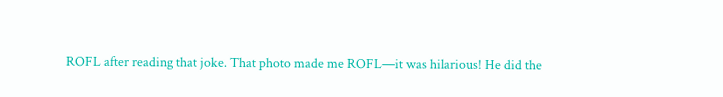ROFL after reading that joke. That photo made me ROFL—it was hilarious! He did the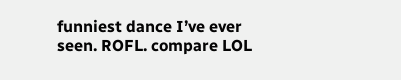funniest dance I’ve ever seen. ROFL. compare LOL